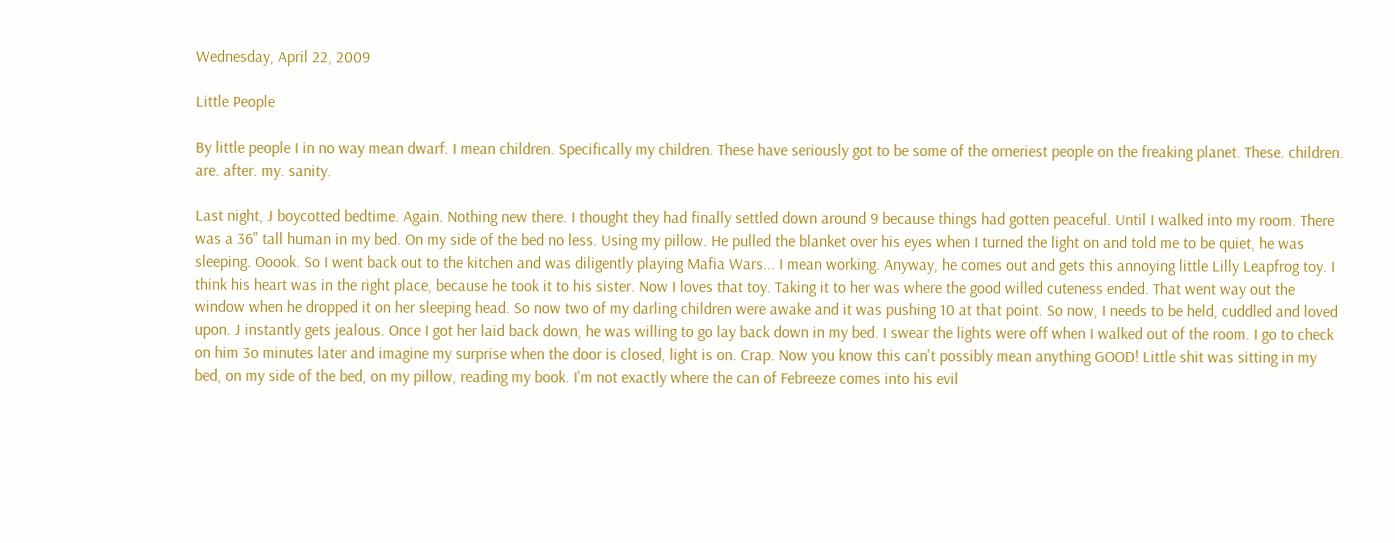Wednesday, April 22, 2009

Little People

By little people I in no way mean dwarf. I mean children. Specifically my children. These have seriously got to be some of the orneriest people on the freaking planet. These. children. are. after. my. sanity.

Last night, J boycotted bedtime. Again. Nothing new there. I thought they had finally settled down around 9 because things had gotten peaceful. Until I walked into my room. There was a 36" tall human in my bed. On my side of the bed no less. Using my pillow. He pulled the blanket over his eyes when I turned the light on and told me to be quiet, he was sleeping. Ooook. So I went back out to the kitchen and was diligently playing Mafia Wars... I mean working. Anyway, he comes out and gets this annoying little Lilly Leapfrog toy. I think his heart was in the right place, because he took it to his sister. Now I loves that toy. Taking it to her was where the good willed cuteness ended. That went way out the window when he dropped it on her sleeping head. So now two of my darling children were awake and it was pushing 10 at that point. So now, I needs to be held, cuddled and loved upon. J instantly gets jealous. Once I got her laid back down, he was willing to go lay back down in my bed. I swear the lights were off when I walked out of the room. I go to check on him 3o minutes later and imagine my surprise when the door is closed, light is on. Crap. Now you know this can't possibly mean anything GOOD! Little shit was sitting in my bed, on my side of the bed, on my pillow, reading my book. I'm not exactly where the can of Febreeze comes into his evil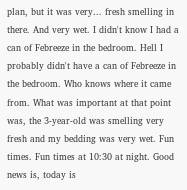plan, but it was very... fresh smelling in there. And very wet. I didn't know I had a can of Febreeze in the bedroom. Hell I probably didn't have a can of Febreeze in the bedroom. Who knows where it came from. What was important at that point was, the 3-year-old was smelling very fresh and my bedding was very wet. Fun times. Fun times at 10:30 at night. Good news is, today is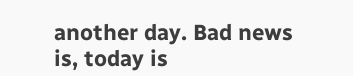another day. Bad news is, today is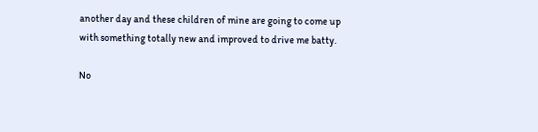another day and these children of mine are going to come up with something totally new and improved to drive me batty.

No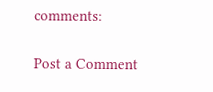comments:

Post a Comment